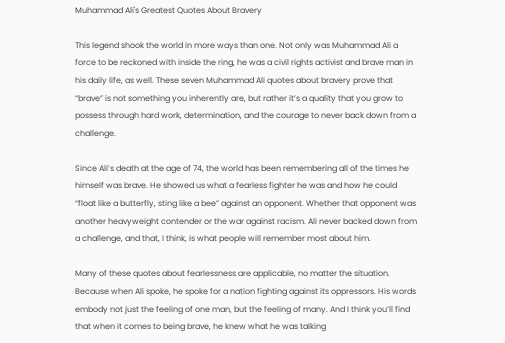Muhammad Ali's Greatest Quotes About Bravery

This legend shook the world in more ways than one. Not only was Muhammad Ali a force to be reckoned with inside the ring, he was a civil rights activist and brave man in his daily life, as well. These seven Muhammad Ali quotes about bravery prove that “brave” is not something you inherently are, but rather it’s a quality that you grow to possess through hard work, determination, and the courage to never back down from a challenge.

Since Ali’s death at the age of 74, the world has been remembering all of the times he himself was brave. He showed us what a fearless fighter he was and how he could “float like a butterfly, sting like a bee” against an opponent. Whether that opponent was another heavyweight contender or the war against racism. Ali never backed down from a challenge, and that, I think, is what people will remember most about him.

Many of these quotes about fearlessness are applicable, no matter the situation. Because when Ali spoke, he spoke for a nation fighting against its oppressors. His words embody not just the feeling of one man, but the feeling of many. And I think you’ll find that when it comes to being brave, he knew what he was talking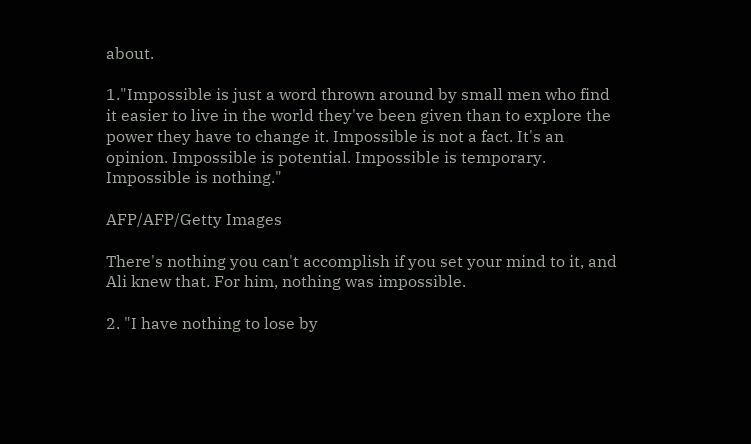about.

1."Impossible is just a word thrown around by small men who find it easier to live in the world they've been given than to explore the power they have to change it. Impossible is not a fact. It's an opinion. Impossible is potential. Impossible is temporary. Impossible is nothing."

AFP/AFP/Getty Images

There's nothing you can't accomplish if you set your mind to it, and Ali knew that. For him, nothing was impossible.

2. "I have nothing to lose by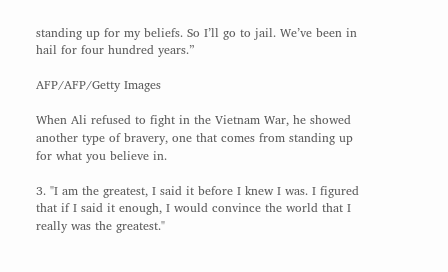standing up for my beliefs. So I’ll go to jail. We’ve been in hail for four hundred years.”

AFP/AFP/Getty Images

When Ali refused to fight in the Vietnam War, he showed another type of bravery, one that comes from standing up for what you believe in.

3. "I am the greatest, I said it before I knew I was. I figured that if I said it enough, I would convince the world that I really was the greatest."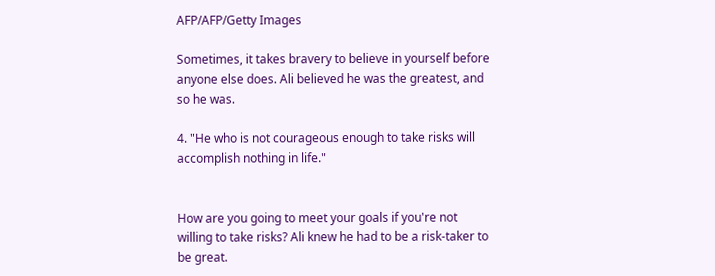AFP/AFP/Getty Images

Sometimes, it takes bravery to believe in yourself before anyone else does. Ali believed he was the greatest, and so he was.

4. "He who is not courageous enough to take risks will accomplish nothing in life."


How are you going to meet your goals if you're not willing to take risks? Ali knew he had to be a risk-taker to be great.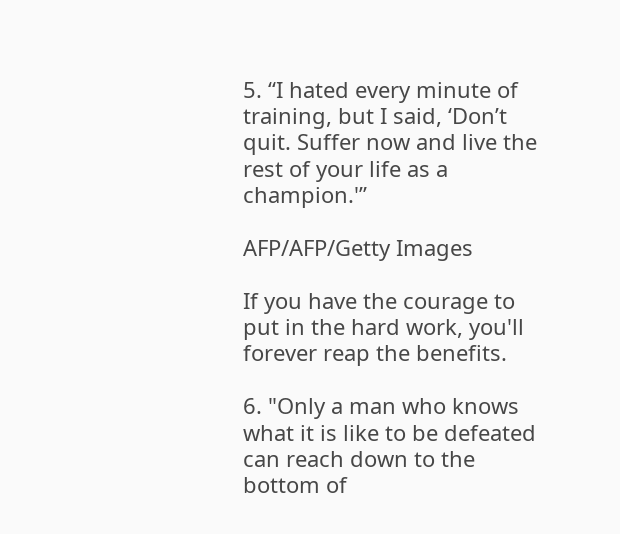5. “I hated every minute of training, but I said, ‘Don’t quit. Suffer now and live the rest of your life as a champion.'”

AFP/AFP/Getty Images

If you have the courage to put in the hard work, you'll forever reap the benefits.

6. "Only a man who knows what it is like to be defeated can reach down to the bottom of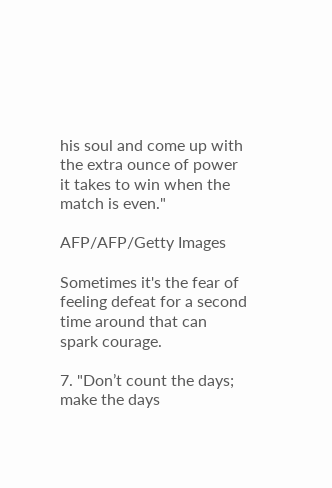his soul and come up with the extra ounce of power it takes to win when the match is even."

AFP/AFP/Getty Images

Sometimes it's the fear of feeling defeat for a second time around that can spark courage.

7. "Don’t count the days; make the days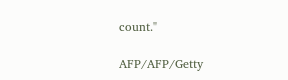count."

AFP/AFP/Getty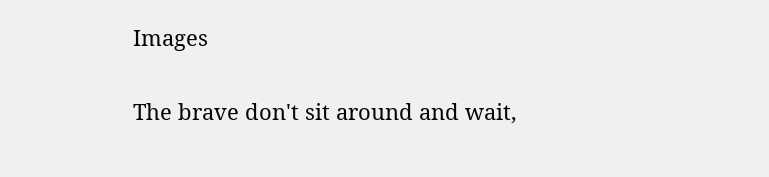Images

The brave don't sit around and wait,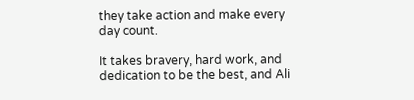they take action and make every day count.

It takes bravery, hard work, and dedication to be the best, and Ali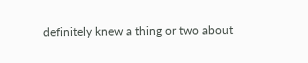definitely knew a thing or two about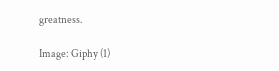greatness.

Image: Giphy (1)